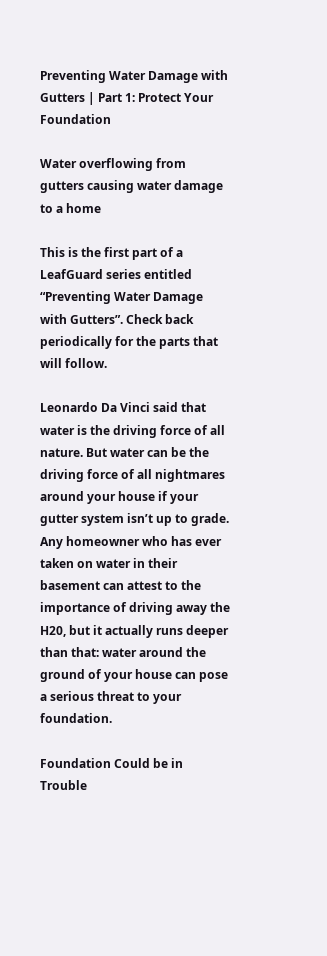Preventing Water Damage with Gutters | Part 1: Protect Your Foundation

Water overflowing from gutters causing water damage to a home

This is the first part of a LeafGuard series entitled “Preventing Water Damage with Gutters”. Check back periodically for the parts that will follow.

Leonardo Da Vinci said that water is the driving force of all nature. But water can be the driving force of all nightmares around your house if your gutter system isn’t up to grade. Any homeowner who has ever taken on water in their basement can attest to the importance of driving away the H20, but it actually runs deeper than that: water around the ground of your house can pose a serious threat to your foundation.

Foundation Could be in Trouble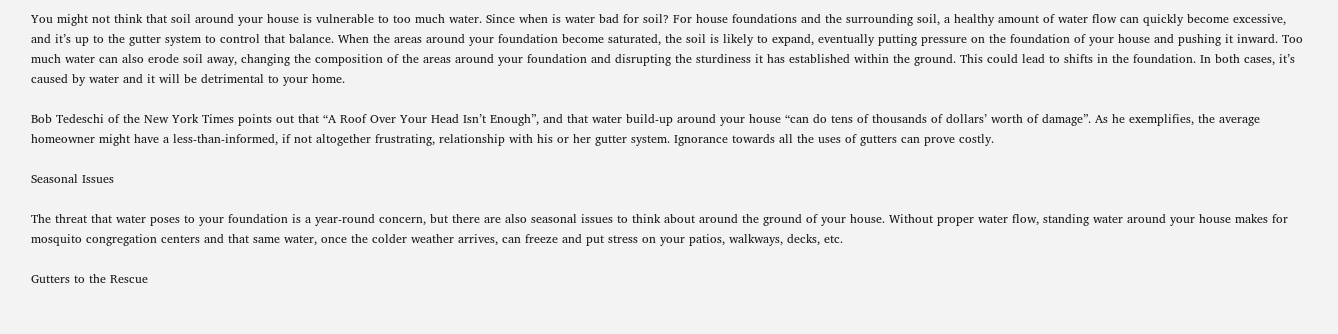You might not think that soil around your house is vulnerable to too much water. Since when is water bad for soil? For house foundations and the surrounding soil, a healthy amount of water flow can quickly become excessive, and it’s up to the gutter system to control that balance. When the areas around your foundation become saturated, the soil is likely to expand, eventually putting pressure on the foundation of your house and pushing it inward. Too much water can also erode soil away, changing the composition of the areas around your foundation and disrupting the sturdiness it has established within the ground. This could lead to shifts in the foundation. In both cases, it’s caused by water and it will be detrimental to your home.

Bob Tedeschi of the New York Times points out that “A Roof Over Your Head Isn’t Enough”, and that water build-up around your house “can do tens of thousands of dollars’ worth of damage”. As he exemplifies, the average homeowner might have a less-than-informed, if not altogether frustrating, relationship with his or her gutter system. Ignorance towards all the uses of gutters can prove costly.

Seasonal Issues

The threat that water poses to your foundation is a year-round concern, but there are also seasonal issues to think about around the ground of your house. Without proper water flow, standing water around your house makes for mosquito congregation centers and that same water, once the colder weather arrives, can freeze and put stress on your patios, walkways, decks, etc.

Gutters to the Rescue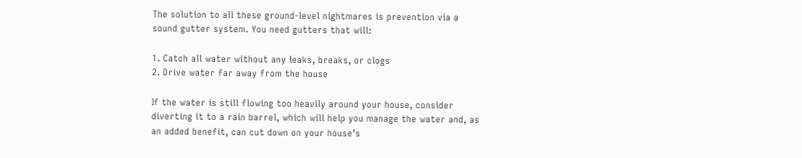The solution to all these ground-level nightmares is prevention via a sound gutter system. You need gutters that will:

1. Catch all water without any leaks, breaks, or clogs
2. Drive water far away from the house

If the water is still flowing too heavily around your house, consider diverting it to a rain barrel, which will help you manage the water and, as an added benefit, can cut down on your house’s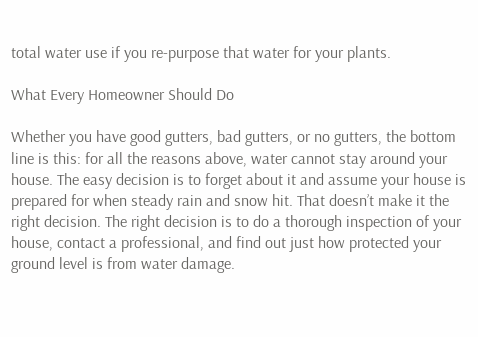total water use if you re-purpose that water for your plants.

What Every Homeowner Should Do

Whether you have good gutters, bad gutters, or no gutters, the bottom line is this: for all the reasons above, water cannot stay around your house. The easy decision is to forget about it and assume your house is prepared for when steady rain and snow hit. That doesn’t make it the right decision. The right decision is to do a thorough inspection of your house, contact a professional, and find out just how protected your ground level is from water damage.